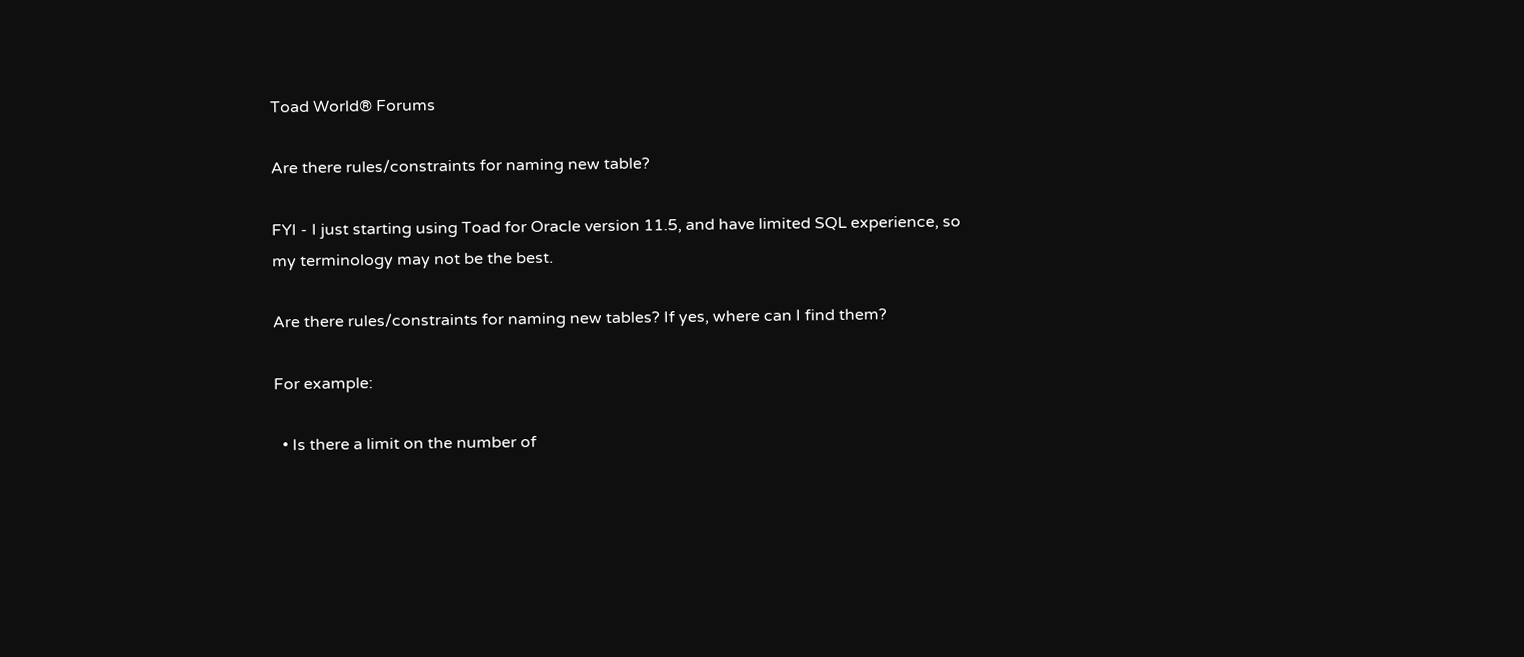Toad World® Forums

Are there rules/constraints for naming new table?

FYI - I just starting using Toad for Oracle version 11.5, and have limited SQL experience, so my terminology may not be the best.

Are there rules/constraints for naming new tables? If yes, where can I find them?

For example:

  • Is there a limit on the number of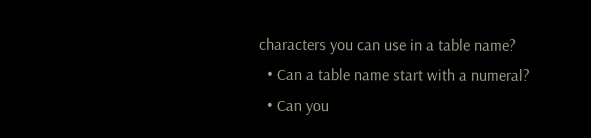characters you can use in a table name?
  • Can a table name start with a numeral?
  • Can you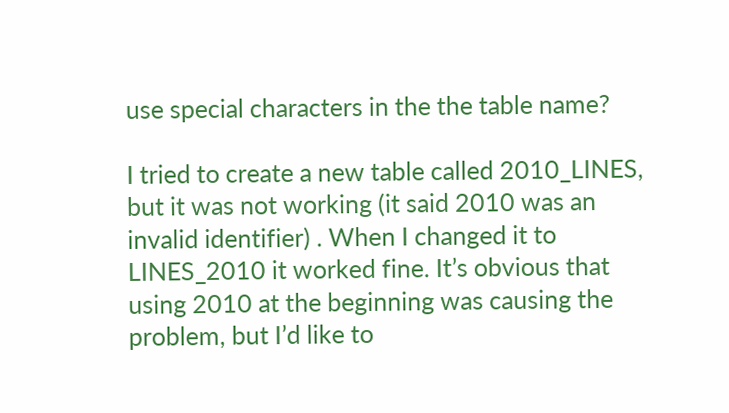use special characters in the the table name?

I tried to create a new table called 2010_LINES, but it was not working (it said 2010 was an invalid identifier) . When I changed it to LINES_2010 it worked fine. It’s obvious that using 2010 at the beginning was causing the problem, but I’d like to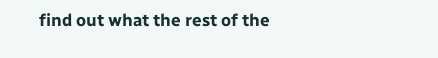find out what the rest of the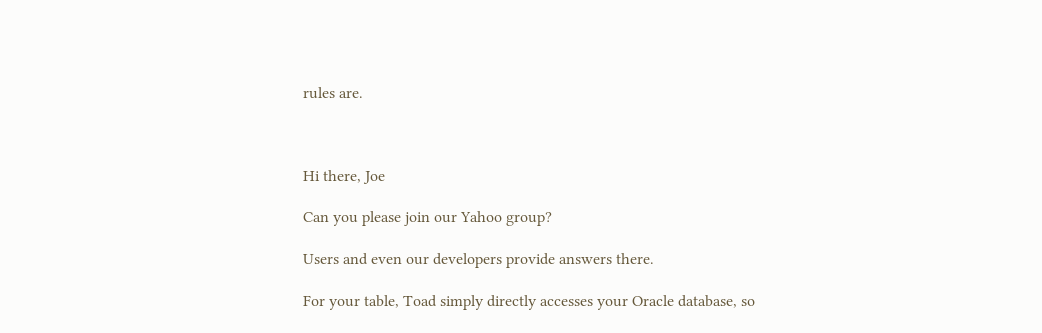rules are.



Hi there, Joe

Can you please join our Yahoo group?

Users and even our developers provide answers there.

For your table, Toad simply directly accesses your Oracle database, so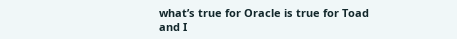what’s true for Oracle is true for Toad and I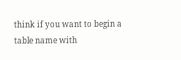think if you want to begin a table name with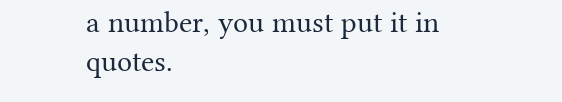a number, you must put it in quotes.